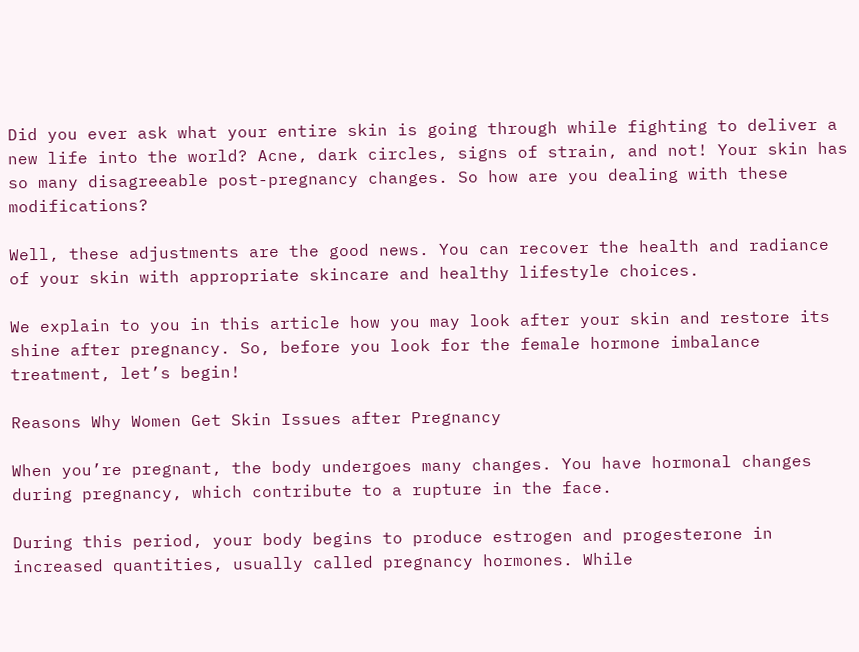Did you ever ask what your entire skin is going through while fighting to deliver a new life into the world? Acne, dark circles, signs of strain, and not! Your skin has so many disagreeable post-pregnancy changes. So how are you dealing with these modifications?

Well, these adjustments are the good news. You can recover the health and radiance of your skin with appropriate skincare and healthy lifestyle choices.

We explain to you in this article how you may look after your skin and restore its shine after pregnancy. So, before you look for the female hormone imbalance treatment, let’s begin!

Reasons Why Women Get Skin Issues after Pregnancy

When you’re pregnant, the body undergoes many changes. You have hormonal changes during pregnancy, which contribute to a rupture in the face.

During this period, your body begins to produce estrogen and progesterone in increased quantities, usually called pregnancy hormones. While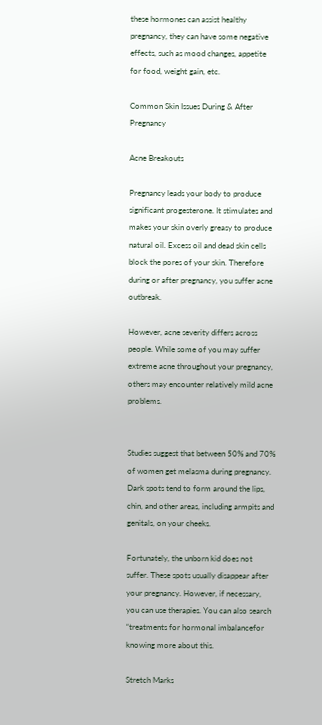these hormones can assist healthy pregnancy, they can have some negative effects, such as mood changes, appetite for food, weight gain, etc.

Common Skin Issues During & After Pregnancy

Acne Breakouts

Pregnancy leads your body to produce significant progesterone. It stimulates and makes your skin overly greasy to produce natural oil. Excess oil and dead skin cells block the pores of your skin. Therefore during or after pregnancy, you suffer acne outbreak.

However, acne severity differs across people. While some of you may suffer extreme acne throughout your pregnancy, others may encounter relatively mild acne problems.


Studies suggest that between 50% and 70% of women get melasma during pregnancy. Dark spots tend to form around the lips, chin, and other areas, including armpits and genitals, on your cheeks.

Fortunately, the unborn kid does not suffer. These spots usually disappear after your pregnancy. However, if necessary, you can use therapies. You can also search “treatments for hormonal imbalancefor knowing more about this.

Stretch Marks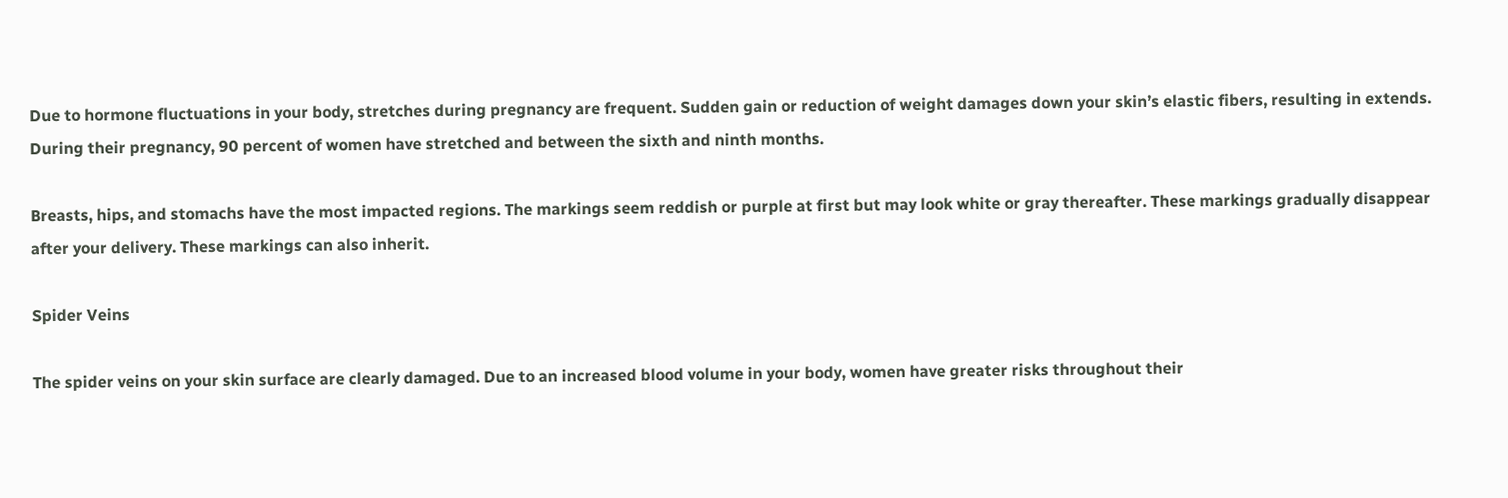Due to hormone fluctuations in your body, stretches during pregnancy are frequent. Sudden gain or reduction of weight damages down your skin’s elastic fibers, resulting in extends. During their pregnancy, 90 percent of women have stretched and between the sixth and ninth months.

Breasts, hips, and stomachs have the most impacted regions. The markings seem reddish or purple at first but may look white or gray thereafter. These markings gradually disappear after your delivery. These markings can also inherit.

Spider Veins

The spider veins on your skin surface are clearly damaged. Due to an increased blood volume in your body, women have greater risks throughout their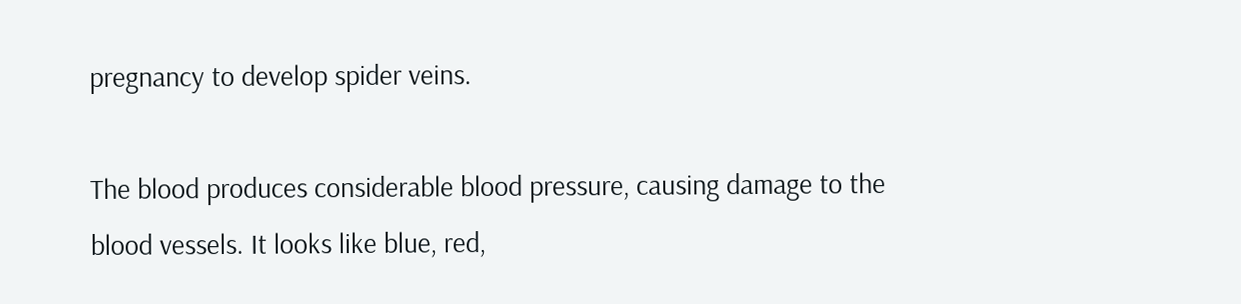pregnancy to develop spider veins.

The blood produces considerable blood pressure, causing damage to the blood vessels. It looks like blue, red,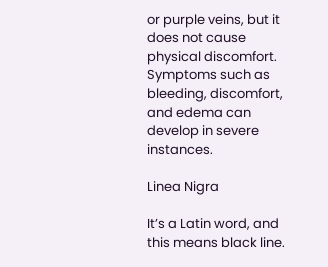or purple veins, but it does not cause physical discomfort. Symptoms such as bleeding, discomfort, and edema can develop in severe instances.

Linea Nigra

It’s a Latin word, and this means black line.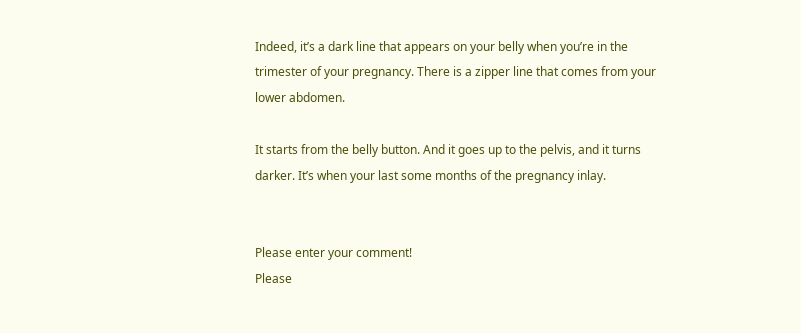Indeed, it’s a dark line that appears on your belly when you’re in the trimester of your pregnancy. There is a zipper line that comes from your lower abdomen.

It starts from the belly button. And it goes up to the pelvis, and it turns darker. It’s when your last some months of the pregnancy inlay.


Please enter your comment!
Please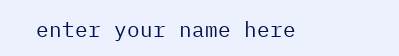enter your name here